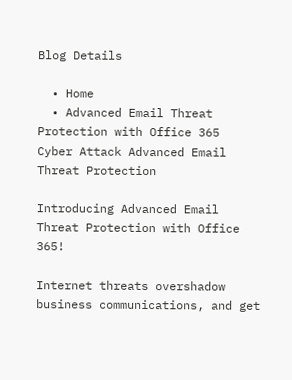Blog Details

  • Home
  • Advanced Email Threat Protection with Office 365
Cyber Attack Advanced Email Threat Protection

Introducing Advanced Email Threat Protection with Office 365!

Internet threats overshadow business communications, and get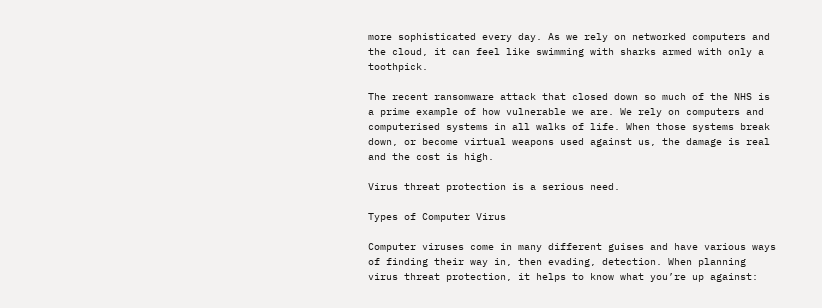more sophisticated every day. As we rely on networked computers and the cloud, it can feel like swimming with sharks armed with only a toothpick.

The recent ransomware attack that closed down so much of the NHS is a prime example of how vulnerable we are. We rely on computers and computerised systems in all walks of life. When those systems break down, or become virtual weapons used against us, the damage is real and the cost is high.

Virus threat protection is a serious need.

Types of Computer Virus

Computer viruses come in many different guises and have various ways of finding their way in, then evading, detection. When planning virus threat protection, it helps to know what you’re up against: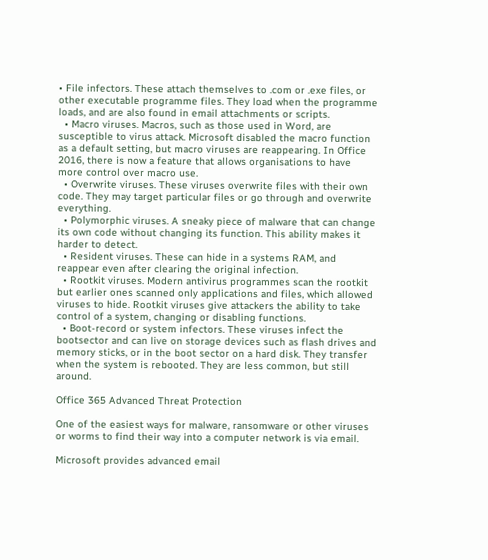• File infectors. These attach themselves to .com or .exe files, or other executable programme files. They load when the programme loads, and are also found in email attachments or scripts.
  • Macro viruses. Macros, such as those used in Word, are susceptible to virus attack. Microsoft disabled the macro function as a default setting, but macro viruses are reappearing. In Office 2016, there is now a feature that allows organisations to have more control over macro use.
  • Overwrite viruses. These viruses overwrite files with their own code. They may target particular files or go through and overwrite everything.
  • Polymorphic viruses. A sneaky piece of malware that can change its own code without changing its function. This ability makes it harder to detect.
  • Resident viruses. These can hide in a systems RAM, and reappear even after clearing the original infection.
  • Rootkit viruses. Modern antivirus programmes scan the rootkit but earlier ones scanned only applications and files, which allowed viruses to hide. Rootkit viruses give attackers the ability to take control of a system, changing or disabling functions.
  • Boot-record or system infectors. These viruses infect the bootsector and can live on storage devices such as flash drives and memory sticks, or in the boot sector on a hard disk. They transfer when the system is rebooted. They are less common, but still around.

Office 365 Advanced Threat Protection

One of the easiest ways for malware, ransomware or other viruses or worms to find their way into a computer network is via email.

Microsoft provides advanced email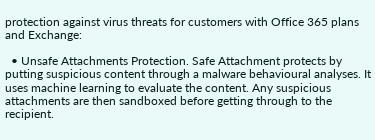protection against virus threats for customers with Office 365 plans and Exchange:

  • Unsafe Attachments Protection. Safe Attachment protects by putting suspicious content through a malware behavioural analyses. It uses machine learning to evaluate the content. Any suspicious attachments are then sandboxed before getting through to the recipient.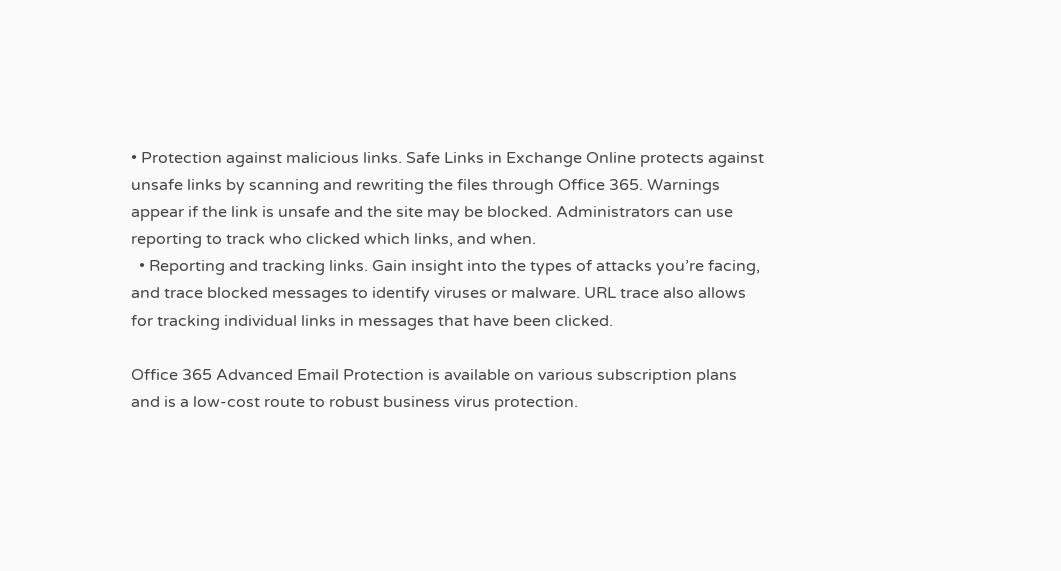• Protection against malicious links. Safe Links in Exchange Online protects against unsafe links by scanning and rewriting the files through Office 365. Warnings appear if the link is unsafe and the site may be blocked. Administrators can use reporting to track who clicked which links, and when.
  • Reporting and tracking links. Gain insight into the types of attacks you’re facing, and trace blocked messages to identify viruses or malware. URL trace also allows for tracking individual links in messages that have been clicked.

Office 365 Advanced Email Protection is available on various subscription plans and is a low-cost route to robust business virus protection.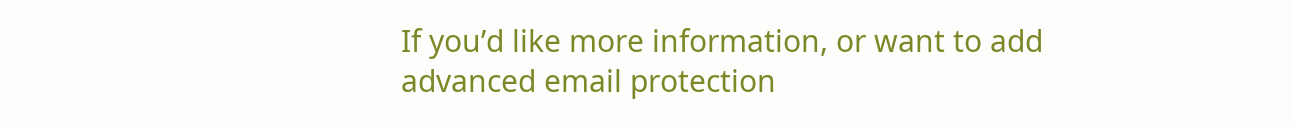If you’d like more information, or want to add advanced email protection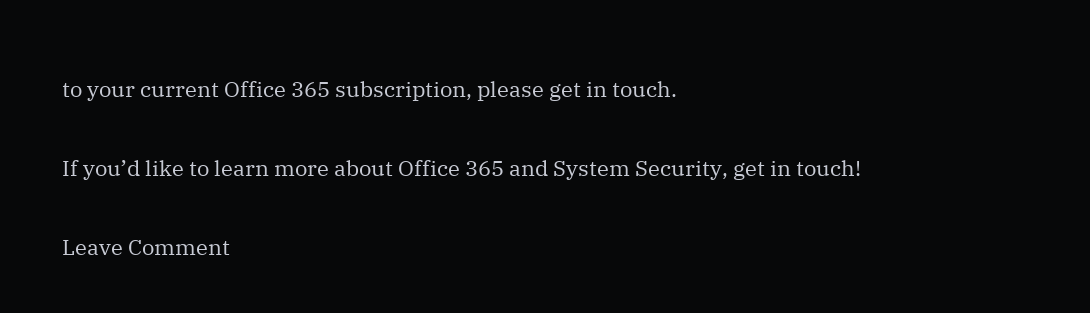to your current Office 365 subscription, please get in touch.

If you’d like to learn more about Office 365 and System Security, get in touch!

Leave Comment